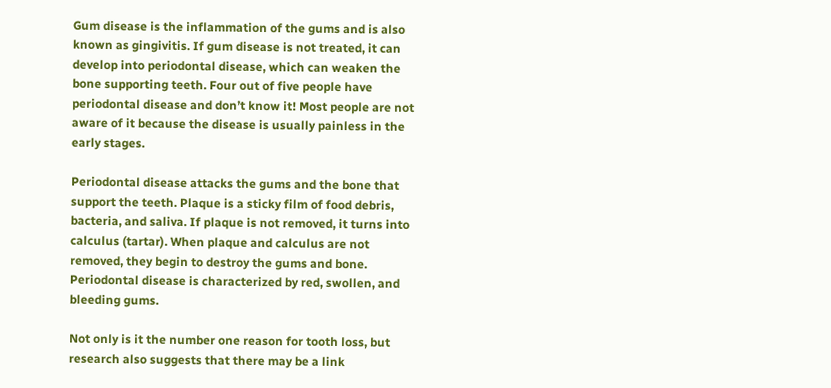Gum disease is the inflammation of the gums and is also known as gingivitis. If gum disease is not treated, it can develop into periodontal disease, which can weaken the bone supporting teeth. Four out of five people have periodontal disease and don’t know it! Most people are not aware of it because the disease is usually painless in the early stages.

Periodontal disease attacks the gums and the bone that support the teeth. Plaque is a sticky film of food debris, bacteria, and saliva. If plaque is not removed, it turns into calculus (tartar). When plaque and calculus are not removed, they begin to destroy the gums and bone. Periodontal disease is characterized by red, swollen, and bleeding gums.

Not only is it the number one reason for tooth loss, but research also suggests that there may be a link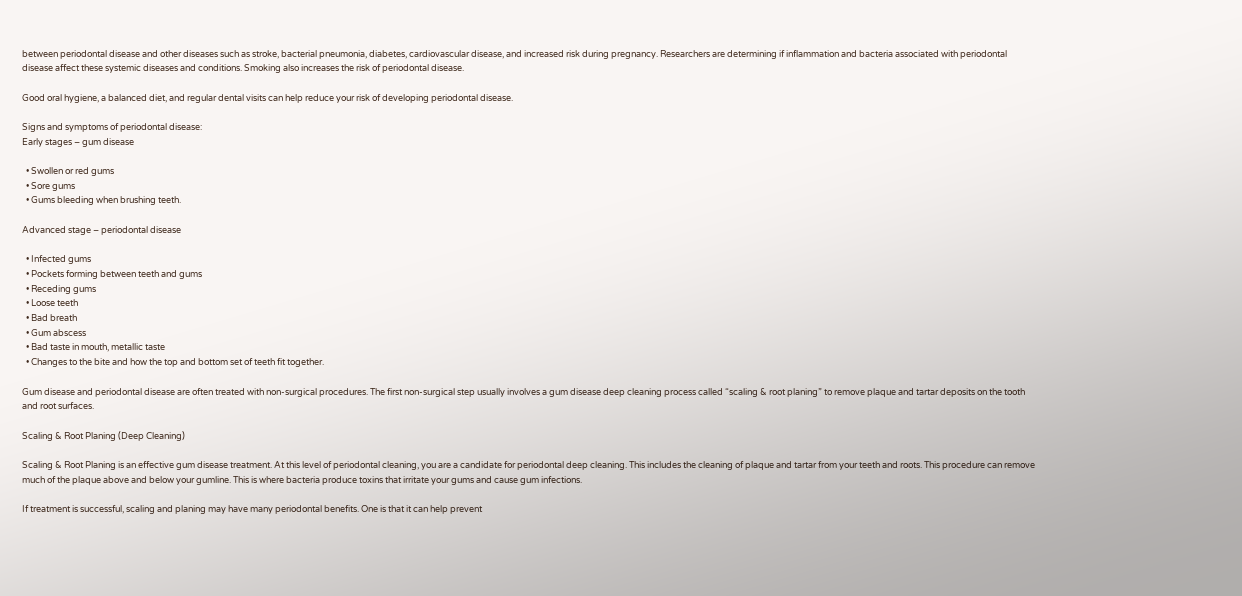between periodontal disease and other diseases such as stroke, bacterial pneumonia, diabetes, cardiovascular disease, and increased risk during pregnancy. Researchers are determining if inflammation and bacteria associated with periodontal disease affect these systemic diseases and conditions. Smoking also increases the risk of periodontal disease.

Good oral hygiene, a balanced diet, and regular dental visits can help reduce your risk of developing periodontal disease.

Signs and symptoms of periodontal disease:
Early stages – gum disease

  • Swollen or red gums
  • Sore gums
  • Gums bleeding when brushing teeth.

Advanced stage – periodontal disease

  • Infected gums
  • Pockets forming between teeth and gums
  • Receding gums
  • Loose teeth
  • Bad breath
  • Gum abscess
  • Bad taste in mouth, metallic taste
  • Changes to the bite and how the top and bottom set of teeth fit together.

Gum disease and periodontal disease are often treated with non-surgical procedures. The first non-surgical step usually involves a gum disease deep cleaning process called “scaling & root planing” to remove plaque and tartar deposits on the tooth and root surfaces.

Scaling & Root Planing (Deep Cleaning)

Scaling & Root Planing is an effective gum disease treatment. At this level of periodontal cleaning, you are a candidate for periodontal deep cleaning. This includes the cleaning of plaque and tartar from your teeth and roots. This procedure can remove much of the plaque above and below your gumline. This is where bacteria produce toxins that irritate your gums and cause gum infections.

If treatment is successful, scaling and planing may have many periodontal benefits. One is that it can help prevent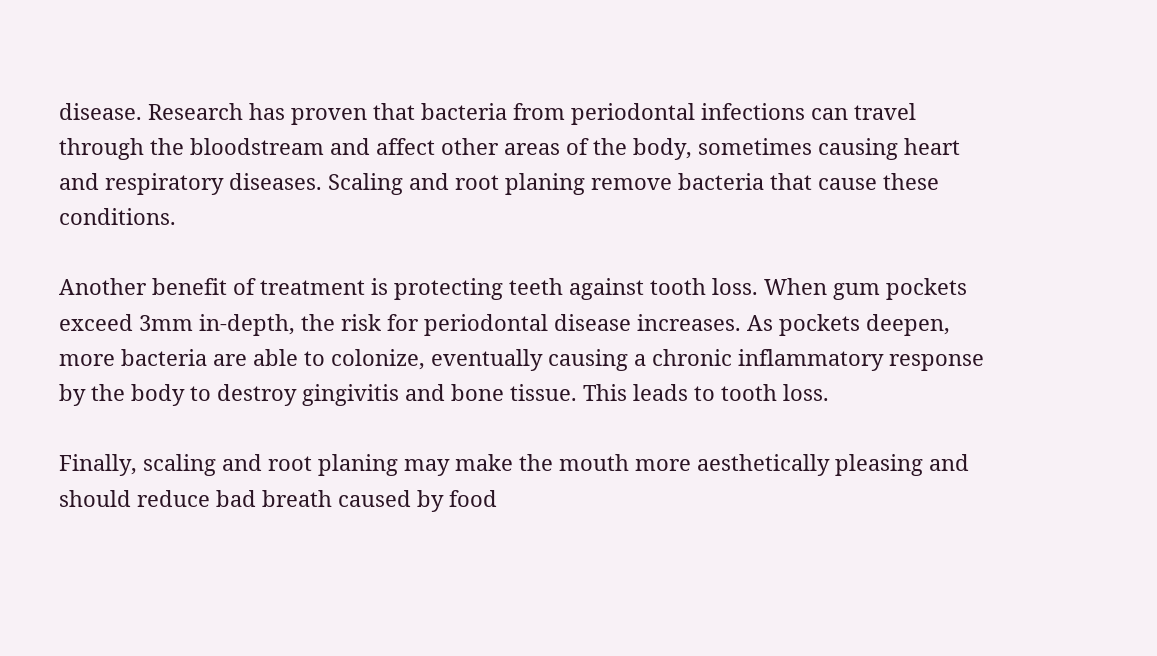disease. Research has proven that bacteria from periodontal infections can travel through the bloodstream and affect other areas of the body, sometimes causing heart and respiratory diseases. Scaling and root planing remove bacteria that cause these conditions.

Another benefit of treatment is protecting teeth against tooth loss. When gum pockets exceed 3mm in-depth, the risk for periodontal disease increases. As pockets deepen, more bacteria are able to colonize, eventually causing a chronic inflammatory response by the body to destroy gingivitis and bone tissue. This leads to tooth loss.

Finally, scaling and root planing may make the mouth more aesthetically pleasing and should reduce bad breath caused by food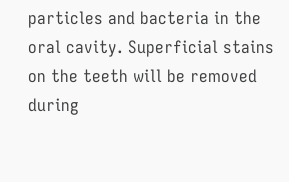particles and bacteria in the oral cavity. Superficial stains on the teeth will be removed during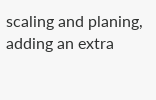scaling and planing, adding an extra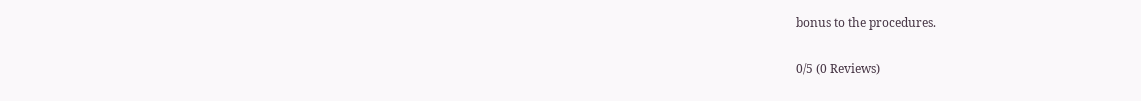bonus to the procedures.

0/5 (0 Reviews)